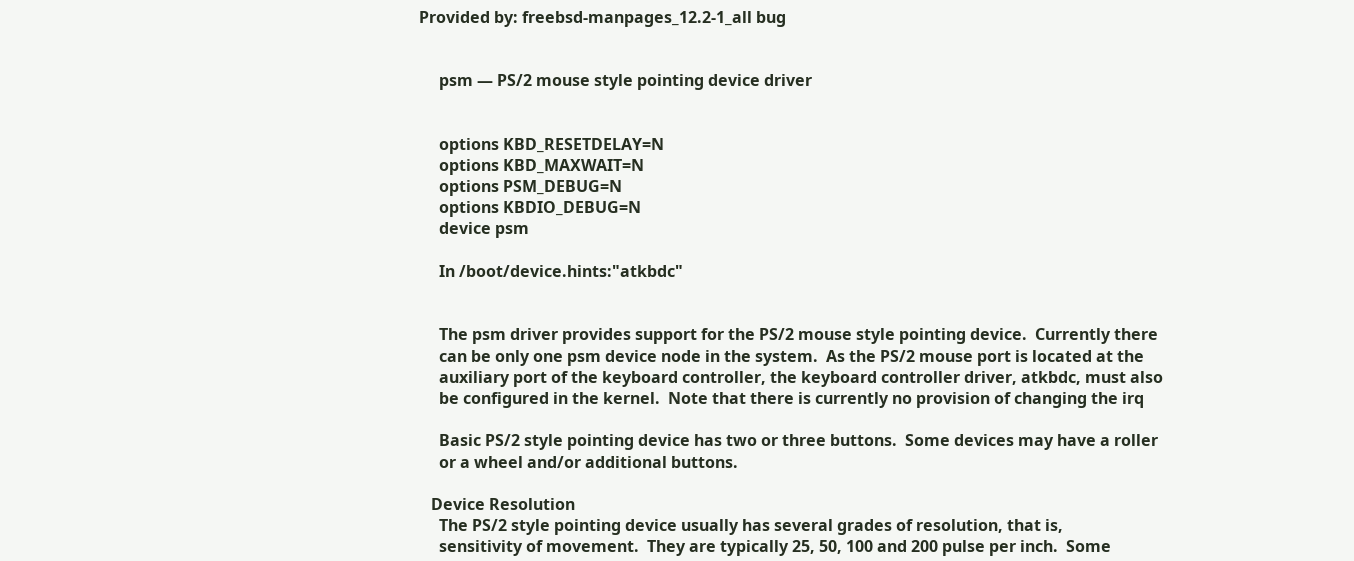Provided by: freebsd-manpages_12.2-1_all bug


     psm — PS/2 mouse style pointing device driver


     options KBD_RESETDELAY=N
     options KBD_MAXWAIT=N
     options PSM_DEBUG=N
     options KBDIO_DEBUG=N
     device psm

     In /boot/device.hints:"atkbdc"


     The psm driver provides support for the PS/2 mouse style pointing device.  Currently there
     can be only one psm device node in the system.  As the PS/2 mouse port is located at the
     auxiliary port of the keyboard controller, the keyboard controller driver, atkbdc, must also
     be configured in the kernel.  Note that there is currently no provision of changing the irq

     Basic PS/2 style pointing device has two or three buttons.  Some devices may have a roller
     or a wheel and/or additional buttons.

   Device Resolution
     The PS/2 style pointing device usually has several grades of resolution, that is,
     sensitivity of movement.  They are typically 25, 50, 100 and 200 pulse per inch.  Some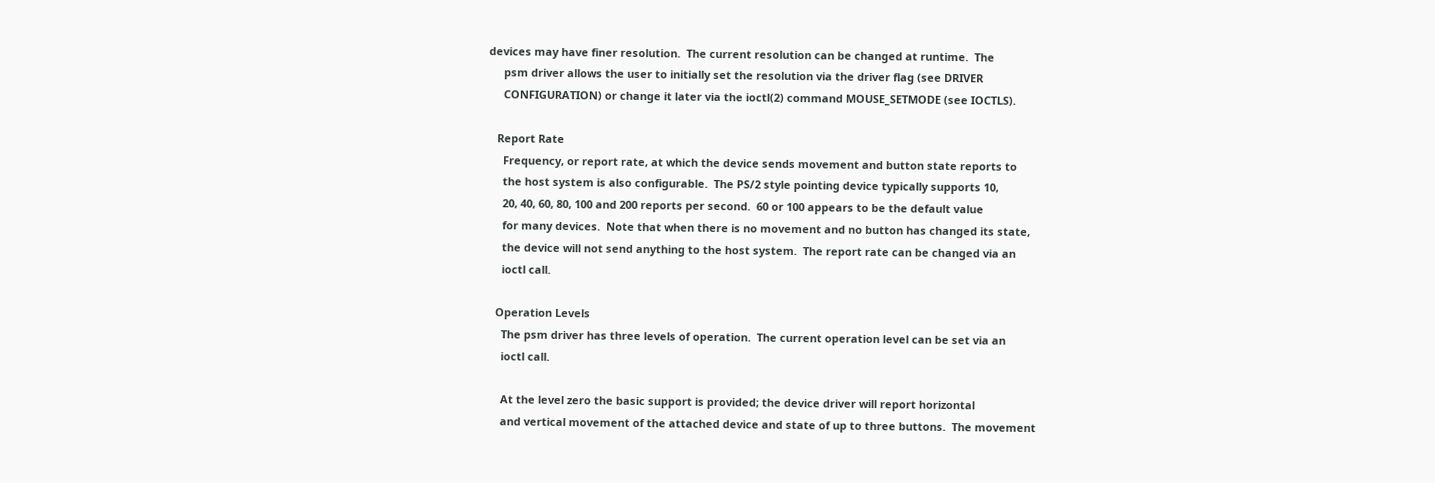devices may have finer resolution.  The current resolution can be changed at runtime.  The
     psm driver allows the user to initially set the resolution via the driver flag (see DRIVER
     CONFIGURATION) or change it later via the ioctl(2) command MOUSE_SETMODE (see IOCTLS).

   Report Rate
     Frequency, or report rate, at which the device sends movement and button state reports to
     the host system is also configurable.  The PS/2 style pointing device typically supports 10,
     20, 40, 60, 80, 100 and 200 reports per second.  60 or 100 appears to be the default value
     for many devices.  Note that when there is no movement and no button has changed its state,
     the device will not send anything to the host system.  The report rate can be changed via an
     ioctl call.

   Operation Levels
     The psm driver has three levels of operation.  The current operation level can be set via an
     ioctl call.

     At the level zero the basic support is provided; the device driver will report horizontal
     and vertical movement of the attached device and state of up to three buttons.  The movement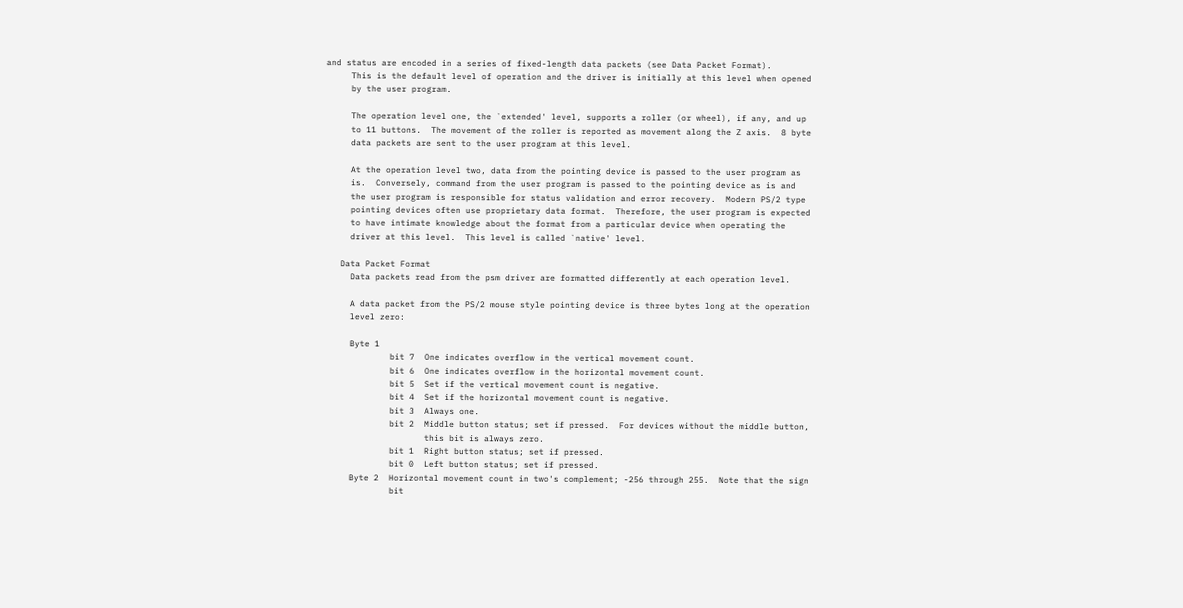and status are encoded in a series of fixed-length data packets (see Data Packet Format).
     This is the default level of operation and the driver is initially at this level when opened
     by the user program.

     The operation level one, the `extended' level, supports a roller (or wheel), if any, and up
     to 11 buttons.  The movement of the roller is reported as movement along the Z axis.  8 byte
     data packets are sent to the user program at this level.

     At the operation level two, data from the pointing device is passed to the user program as
     is.  Conversely, command from the user program is passed to the pointing device as is and
     the user program is responsible for status validation and error recovery.  Modern PS/2 type
     pointing devices often use proprietary data format.  Therefore, the user program is expected
     to have intimate knowledge about the format from a particular device when operating the
     driver at this level.  This level is called `native' level.

   Data Packet Format
     Data packets read from the psm driver are formatted differently at each operation level.

     A data packet from the PS/2 mouse style pointing device is three bytes long at the operation
     level zero:

     Byte 1
             bit 7  One indicates overflow in the vertical movement count.
             bit 6  One indicates overflow in the horizontal movement count.
             bit 5  Set if the vertical movement count is negative.
             bit 4  Set if the horizontal movement count is negative.
             bit 3  Always one.
             bit 2  Middle button status; set if pressed.  For devices without the middle button,
                    this bit is always zero.
             bit 1  Right button status; set if pressed.
             bit 0  Left button status; set if pressed.
     Byte 2  Horizontal movement count in two's complement; -256 through 255.  Note that the sign
             bit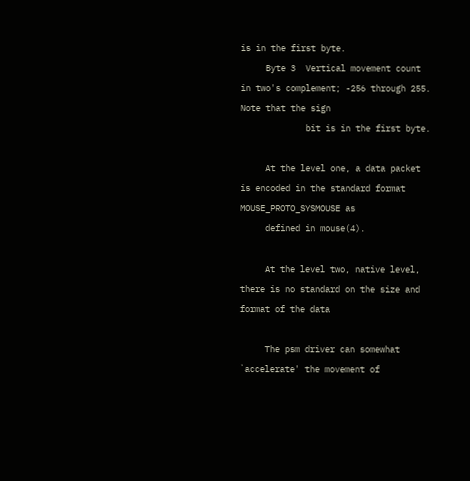is in the first byte.
     Byte 3  Vertical movement count in two's complement; -256 through 255.  Note that the sign
             bit is in the first byte.

     At the level one, a data packet is encoded in the standard format MOUSE_PROTO_SYSMOUSE as
     defined in mouse(4).

     At the level two, native level, there is no standard on the size and format of the data

     The psm driver can somewhat `accelerate' the movement of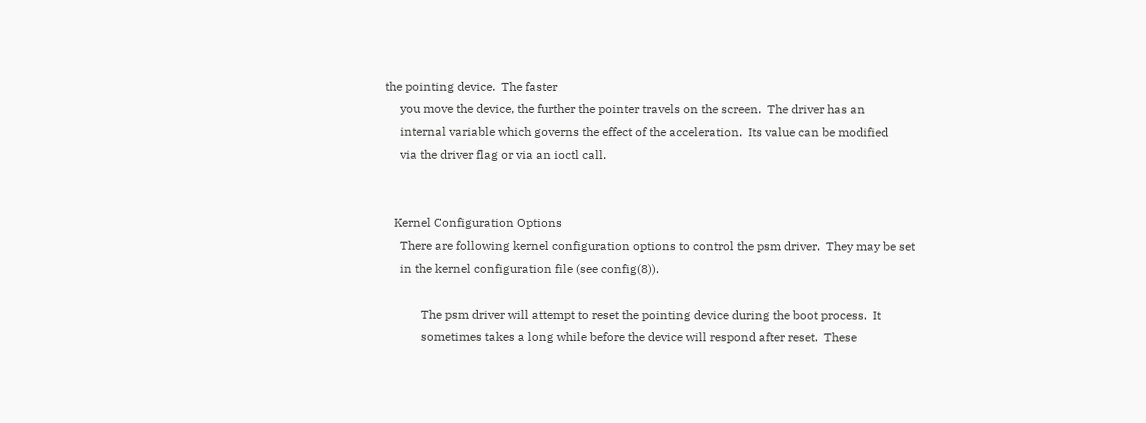the pointing device.  The faster
     you move the device, the further the pointer travels on the screen.  The driver has an
     internal variable which governs the effect of the acceleration.  Its value can be modified
     via the driver flag or via an ioctl call.


   Kernel Configuration Options
     There are following kernel configuration options to control the psm driver.  They may be set
     in the kernel configuration file (see config(8)).

            The psm driver will attempt to reset the pointing device during the boot process.  It
            sometimes takes a long while before the device will respond after reset.  These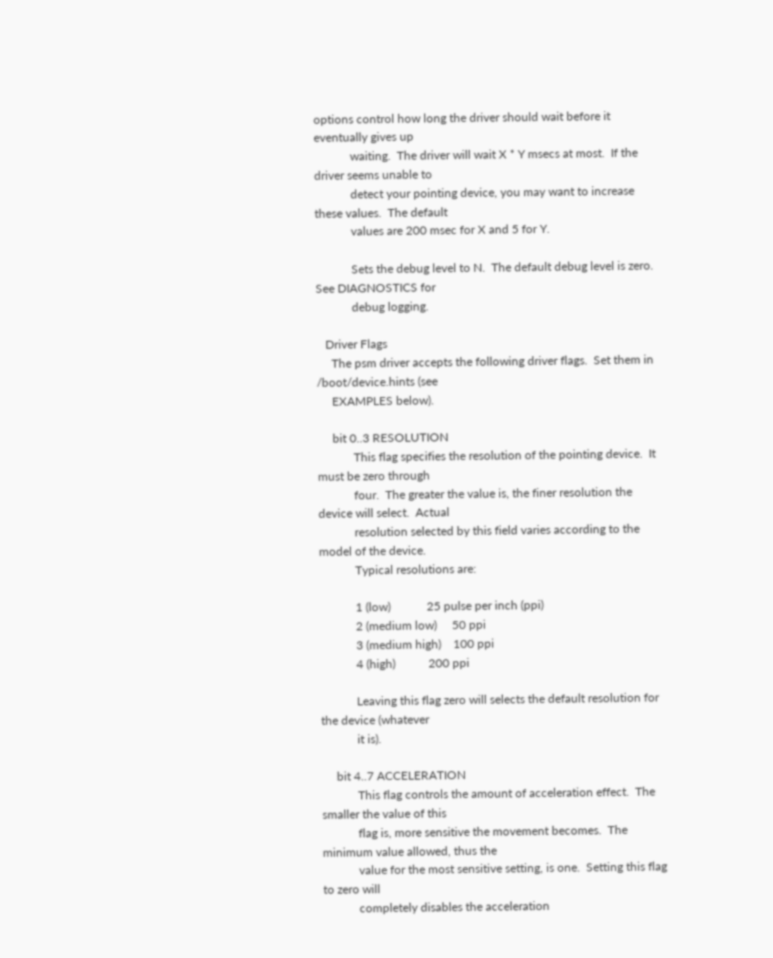options control how long the driver should wait before it eventually gives up
            waiting.  The driver will wait X * Y msecs at most.  If the driver seems unable to
            detect your pointing device, you may want to increase these values.  The default
            values are 200 msec for X and 5 for Y.

            Sets the debug level to N.  The default debug level is zero.  See DIAGNOSTICS for
            debug logging.

   Driver Flags
     The psm driver accepts the following driver flags.  Set them in /boot/device.hints (see
     EXAMPLES below).

     bit 0..3 RESOLUTION
            This flag specifies the resolution of the pointing device.  It must be zero through
            four.  The greater the value is, the finer resolution the device will select.  Actual
            resolution selected by this field varies according to the model of the device.
            Typical resolutions are:

            1 (low)            25 pulse per inch (ppi)
            2 (medium low)     50 ppi
            3 (medium high)    100 ppi
            4 (high)           200 ppi

            Leaving this flag zero will selects the default resolution for the device (whatever
            it is).

     bit 4..7 ACCELERATION
            This flag controls the amount of acceleration effect.  The smaller the value of this
            flag is, more sensitive the movement becomes.  The minimum value allowed, thus the
            value for the most sensitive setting, is one.  Setting this flag to zero will
            completely disables the acceleration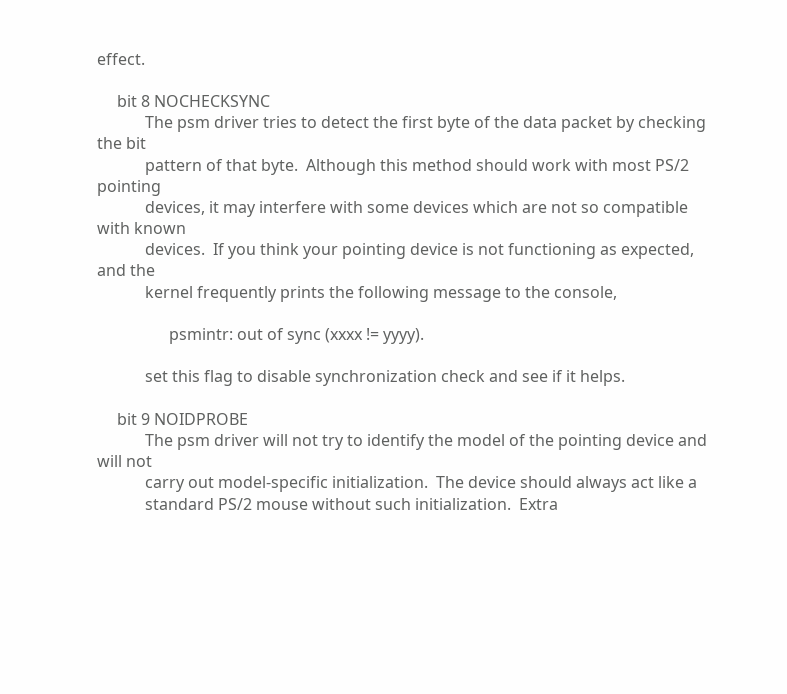effect.

     bit 8 NOCHECKSYNC
            The psm driver tries to detect the first byte of the data packet by checking the bit
            pattern of that byte.  Although this method should work with most PS/2 pointing
            devices, it may interfere with some devices which are not so compatible with known
            devices.  If you think your pointing device is not functioning as expected, and the
            kernel frequently prints the following message to the console,

                  psmintr: out of sync (xxxx != yyyy).

            set this flag to disable synchronization check and see if it helps.

     bit 9 NOIDPROBE
            The psm driver will not try to identify the model of the pointing device and will not
            carry out model-specific initialization.  The device should always act like a
            standard PS/2 mouse without such initialization.  Extra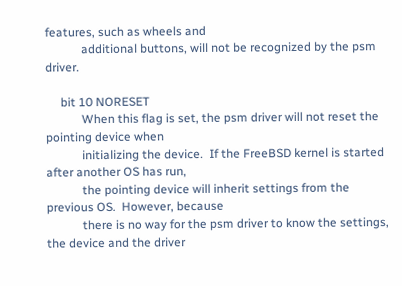features, such as wheels and
            additional buttons, will not be recognized by the psm driver.

     bit 10 NORESET
            When this flag is set, the psm driver will not reset the pointing device when
            initializing the device.  If the FreeBSD kernel is started after another OS has run,
            the pointing device will inherit settings from the previous OS.  However, because
            there is no way for the psm driver to know the settings, the device and the driver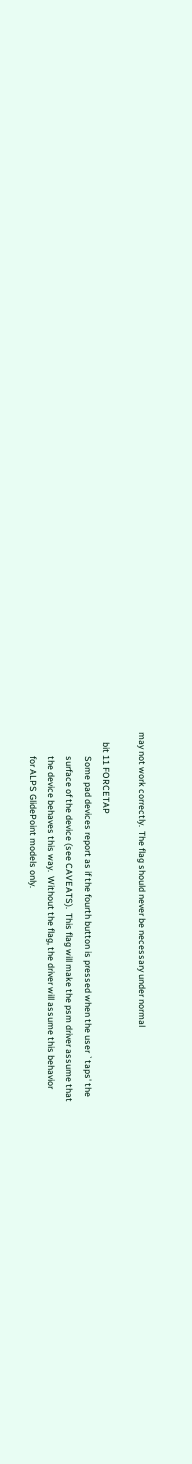may not work correctly.  The flag should never be necessary under normal

     bit 11 FORCETAP
            Some pad devices report as if the fourth button is pressed when the user `taps' the
            surface of the device (see CAVEATS).  This flag will make the psm driver assume that
            the device behaves this way.  Without the flag, the driver will assume this behavior
            for ALPS GlidePoint models only.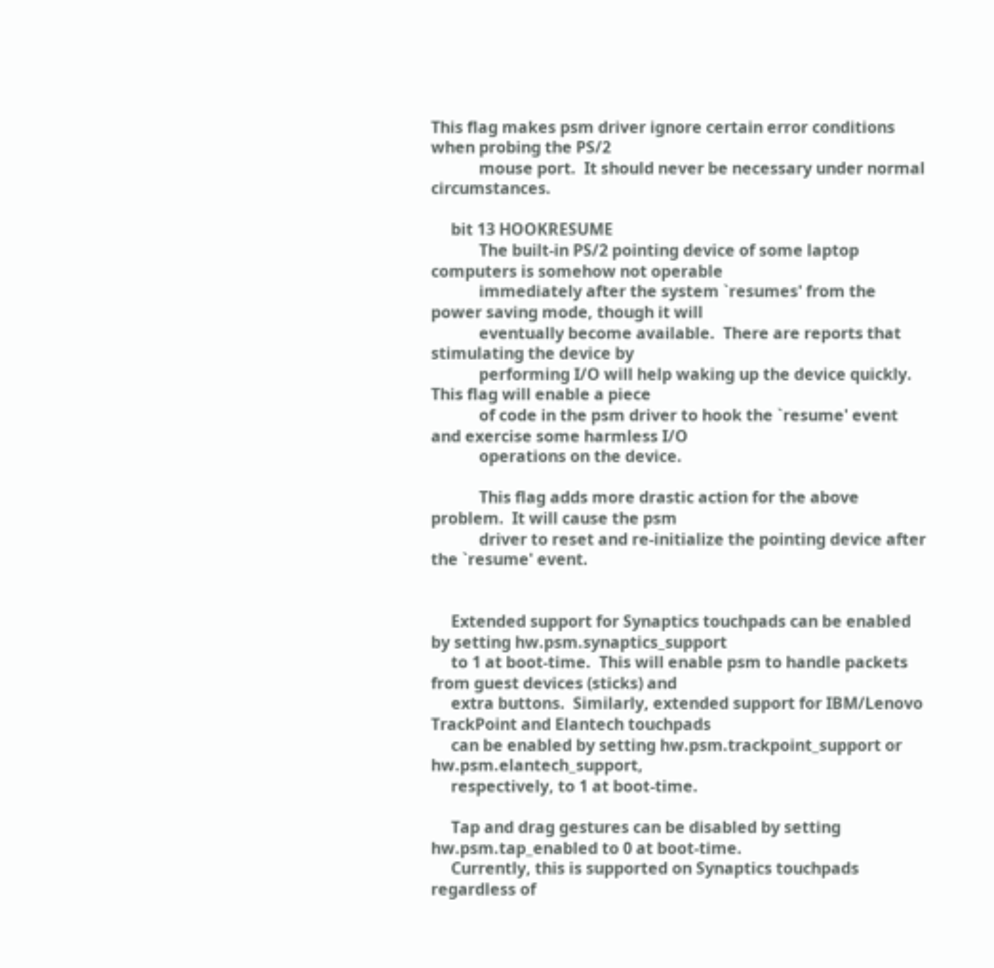This flag makes psm driver ignore certain error conditions when probing the PS/2
            mouse port.  It should never be necessary under normal circumstances.

     bit 13 HOOKRESUME
            The built-in PS/2 pointing device of some laptop computers is somehow not operable
            immediately after the system `resumes' from the power saving mode, though it will
            eventually become available.  There are reports that stimulating the device by
            performing I/O will help waking up the device quickly.  This flag will enable a piece
            of code in the psm driver to hook the `resume' event and exercise some harmless I/O
            operations on the device.

            This flag adds more drastic action for the above problem.  It will cause the psm
            driver to reset and re-initialize the pointing device after the `resume' event.


     Extended support for Synaptics touchpads can be enabled by setting hw.psm.synaptics_support
     to 1 at boot-time.  This will enable psm to handle packets from guest devices (sticks) and
     extra buttons.  Similarly, extended support for IBM/Lenovo TrackPoint and Elantech touchpads
     can be enabled by setting hw.psm.trackpoint_support or hw.psm.elantech_support,
     respectively, to 1 at boot-time.

     Tap and drag gestures can be disabled by setting hw.psm.tap_enabled to 0 at boot-time.
     Currently, this is supported on Synaptics touchpads regardless of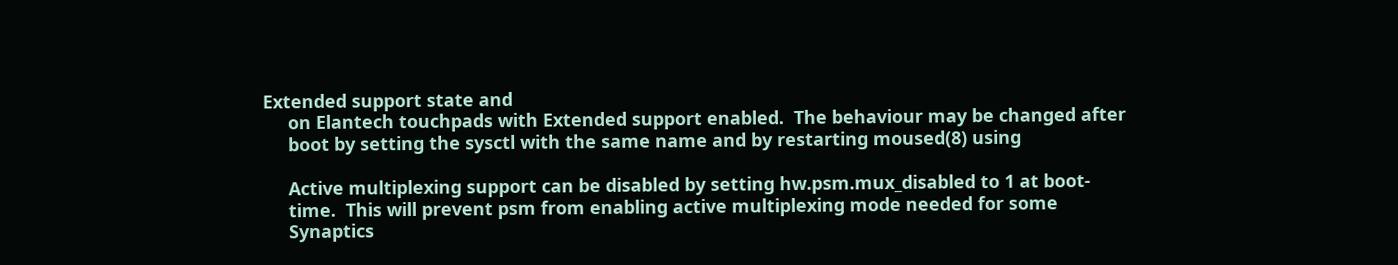Extended support state and
     on Elantech touchpads with Extended support enabled.  The behaviour may be changed after
     boot by setting the sysctl with the same name and by restarting moused(8) using

     Active multiplexing support can be disabled by setting hw.psm.mux_disabled to 1 at boot-
     time.  This will prevent psm from enabling active multiplexing mode needed for some
     Synaptics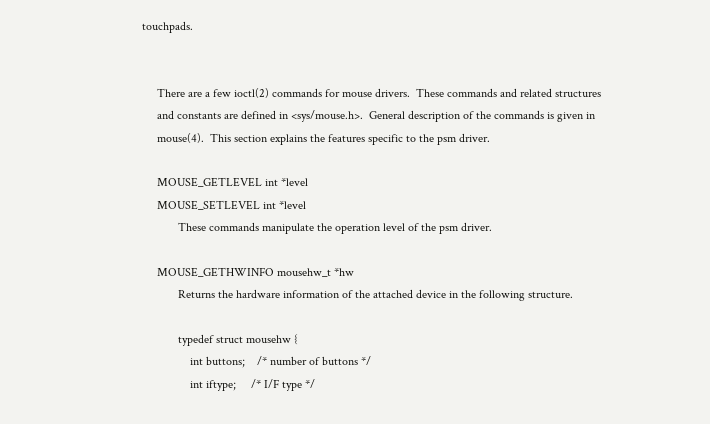touchpads.


     There are a few ioctl(2) commands for mouse drivers.  These commands and related structures
     and constants are defined in <sys/mouse.h>.  General description of the commands is given in
     mouse(4).  This section explains the features specific to the psm driver.

     MOUSE_GETLEVEL int *level
     MOUSE_SETLEVEL int *level
            These commands manipulate the operation level of the psm driver.

     MOUSE_GETHWINFO mousehw_t *hw
            Returns the hardware information of the attached device in the following structure.

            typedef struct mousehw {
                int buttons;    /* number of buttons */
                int iftype;     /* I/F type */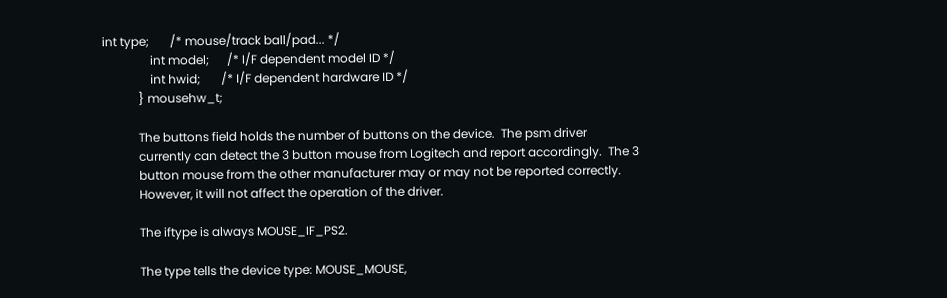int type;       /* mouse/track ball/pad... */
                int model;      /* I/F dependent model ID */
                int hwid;       /* I/F dependent hardware ID */
            } mousehw_t;

            The buttons field holds the number of buttons on the device.  The psm driver
            currently can detect the 3 button mouse from Logitech and report accordingly.  The 3
            button mouse from the other manufacturer may or may not be reported correctly.
            However, it will not affect the operation of the driver.

            The iftype is always MOUSE_IF_PS2.

            The type tells the device type: MOUSE_MOUSE,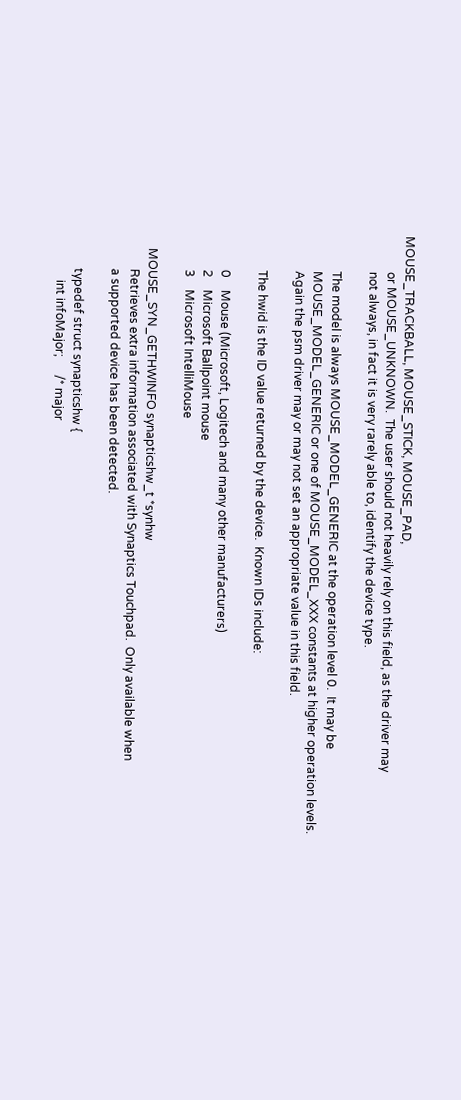MOUSE_TRACKBALL, MOUSE_STICK, MOUSE_PAD,
            or MOUSE_UNKNOWN.  The user should not heavily rely on this field, as the driver may
            not always, in fact it is very rarely able to, identify the device type.

            The model is always MOUSE_MODEL_GENERIC at the operation level 0.  It may be
            MOUSE_MODEL_GENERIC or one of MOUSE_MODEL_XXX constants at higher operation levels.
            Again the psm driver may or may not set an appropriate value in this field.

            The hwid is the ID value returned by the device.  Known IDs include:

            0    Mouse (Microsoft, Logitech and many other manufacturers)
            2    Microsoft Ballpoint mouse
            3    Microsoft IntelliMouse

     MOUSE_SYN_GETHWINFO synapticshw_t *synhw
            Retrieves extra information associated with Synaptics Touchpad.  Only available when
            a supported device has been detected.

            typedef struct synapticshw {
                int infoMajor;      /* major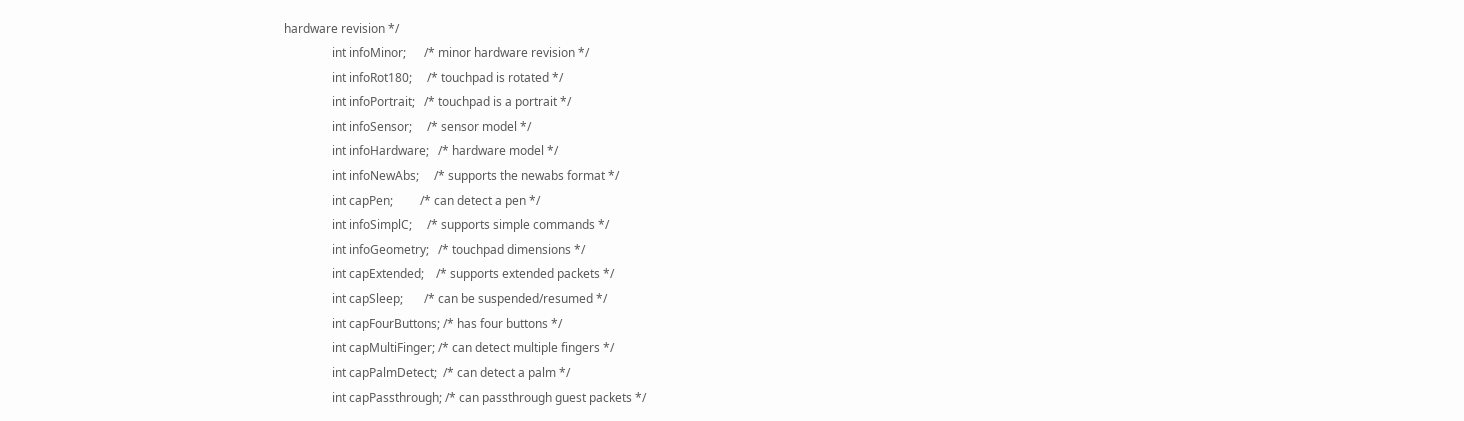hardware revision */
                int infoMinor;      /* minor hardware revision */
                int infoRot180;     /* touchpad is rotated */
                int infoPortrait;   /* touchpad is a portrait */
                int infoSensor;     /* sensor model */
                int infoHardware;   /* hardware model */
                int infoNewAbs;     /* supports the newabs format */
                int capPen;         /* can detect a pen */
                int infoSimplC;     /* supports simple commands */
                int infoGeometry;   /* touchpad dimensions */
                int capExtended;    /* supports extended packets */
                int capSleep;       /* can be suspended/resumed */
                int capFourButtons; /* has four buttons */
                int capMultiFinger; /* can detect multiple fingers */
                int capPalmDetect;  /* can detect a palm */
                int capPassthrough; /* can passthrough guest packets */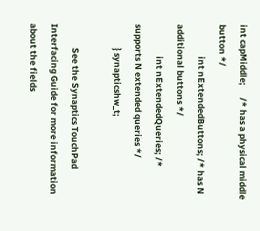int capMiddle;      /* has a physical middle button */
                int nExtendedButtons; /* has N additional buttons */
                int nExtendedQueries; /* supports N extended queries */
            } synapticshw_t;

            See the Synaptics TouchPad Interfacing Guide for more information about the fields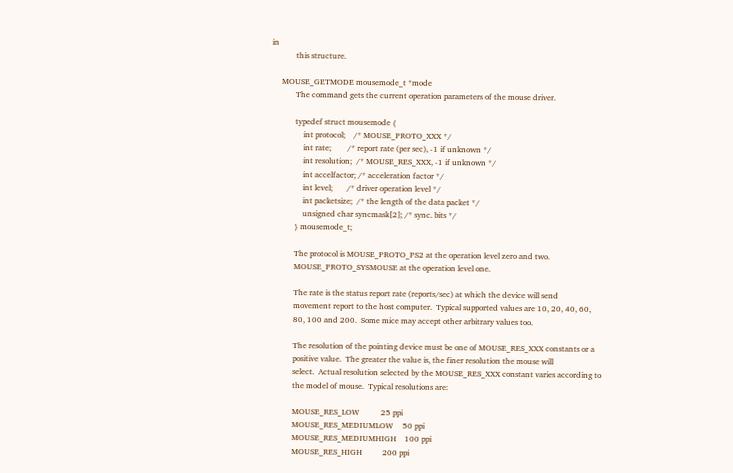in
            this structure.

     MOUSE_GETMODE mousemode_t *mode
            The command gets the current operation parameters of the mouse driver.

            typedef struct mousemode {
                int protocol;    /* MOUSE_PROTO_XXX */
                int rate;        /* report rate (per sec), -1 if unknown */
                int resolution;  /* MOUSE_RES_XXX, -1 if unknown */
                int accelfactor; /* acceleration factor */
                int level;       /* driver operation level */
                int packetsize;  /* the length of the data packet */
                unsigned char syncmask[2]; /* sync. bits */
            } mousemode_t;

            The protocol is MOUSE_PROTO_PS2 at the operation level zero and two.
            MOUSE_PROTO_SYSMOUSE at the operation level one.

            The rate is the status report rate (reports/sec) at which the device will send
            movement report to the host computer.  Typical supported values are 10, 20, 40, 60,
            80, 100 and 200.  Some mice may accept other arbitrary values too.

            The resolution of the pointing device must be one of MOUSE_RES_XXX constants or a
            positive value.  The greater the value is, the finer resolution the mouse will
            select.  Actual resolution selected by the MOUSE_RES_XXX constant varies according to
            the model of mouse.  Typical resolutions are:

            MOUSE_RES_LOW           25 ppi
            MOUSE_RES_MEDIUMLOW     50 ppi
            MOUSE_RES_MEDIUMHIGH    100 ppi
            MOUSE_RES_HIGH          200 ppi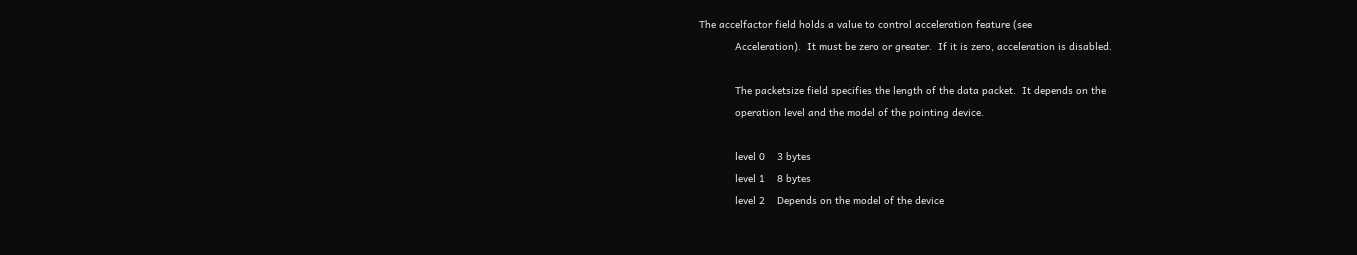The accelfactor field holds a value to control acceleration feature (see
            Acceleration).  It must be zero or greater.  If it is zero, acceleration is disabled.

            The packetsize field specifies the length of the data packet.  It depends on the
            operation level and the model of the pointing device.

            level 0    3 bytes
            level 1    8 bytes
            level 2    Depends on the model of the device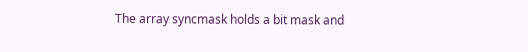The array syncmask holds a bit mask and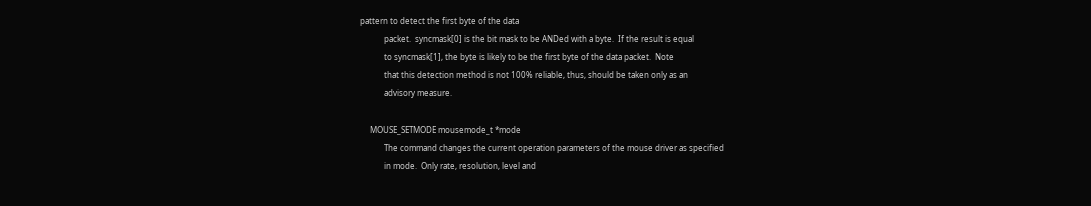pattern to detect the first byte of the data
            packet.  syncmask[0] is the bit mask to be ANDed with a byte.  If the result is equal
            to syncmask[1], the byte is likely to be the first byte of the data packet.  Note
            that this detection method is not 100% reliable, thus, should be taken only as an
            advisory measure.

     MOUSE_SETMODE mousemode_t *mode
            The command changes the current operation parameters of the mouse driver as specified
            in mode.  Only rate, resolution, level and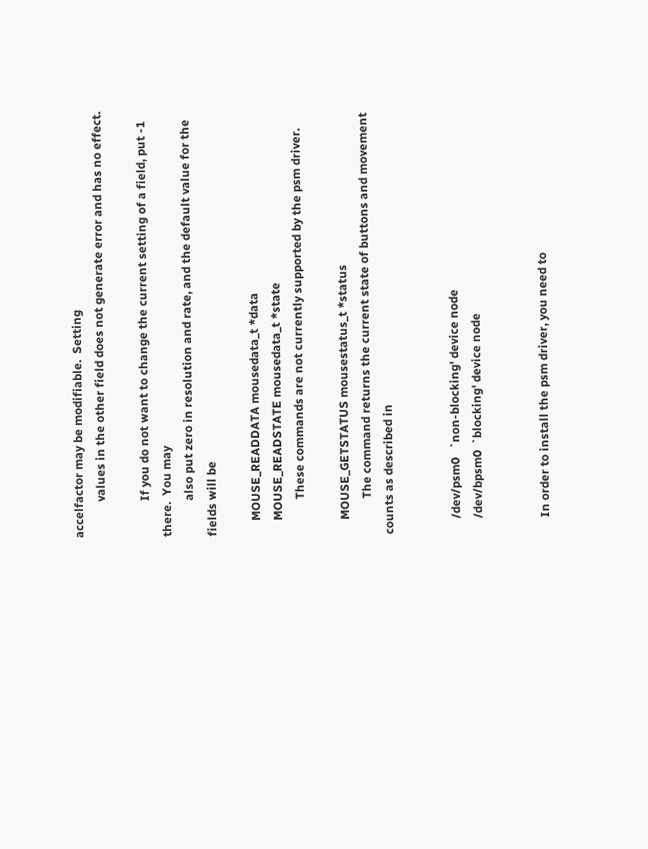accelfactor may be modifiable.  Setting
            values in the other field does not generate error and has no effect.

            If you do not want to change the current setting of a field, put -1 there.  You may
            also put zero in resolution and rate, and the default value for the fields will be

     MOUSE_READDATA mousedata_t *data
     MOUSE_READSTATE mousedata_t *state
            These commands are not currently supported by the psm driver.

     MOUSE_GETSTATUS mousestatus_t *status
            The command returns the current state of buttons and movement counts as described in


     /dev/psm0   `non-blocking' device node
     /dev/bpsm0  `blocking' device node


     In order to install the psm driver, you need to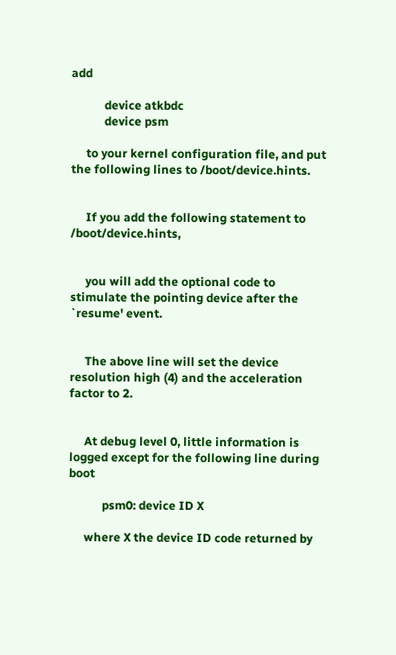add

           device atkbdc
           device psm

     to your kernel configuration file, and put the following lines to /boot/device.hints.


     If you add the following statement to /boot/device.hints,


     you will add the optional code to stimulate the pointing device after the `resume' event.


     The above line will set the device resolution high (4) and the acceleration factor to 2.


     At debug level 0, little information is logged except for the following line during boot

           psm0: device ID X

     where X the device ID code returned by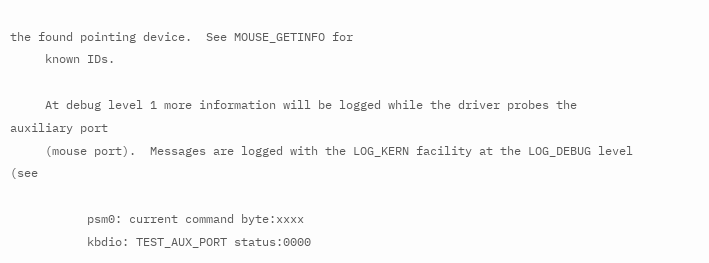the found pointing device.  See MOUSE_GETINFO for
     known IDs.

     At debug level 1 more information will be logged while the driver probes the auxiliary port
     (mouse port).  Messages are logged with the LOG_KERN facility at the LOG_DEBUG level (see

           psm0: current command byte:xxxx
           kbdio: TEST_AUX_PORT status:0000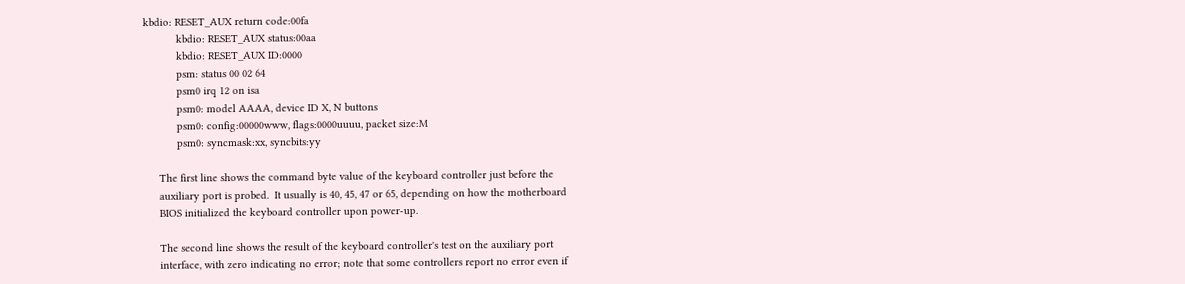kbdio: RESET_AUX return code:00fa
           kbdio: RESET_AUX status:00aa
           kbdio: RESET_AUX ID:0000
           psm: status 00 02 64
           psm0 irq 12 on isa
           psm0: model AAAA, device ID X, N buttons
           psm0: config:00000www, flags:0000uuuu, packet size:M
           psm0: syncmask:xx, syncbits:yy

     The first line shows the command byte value of the keyboard controller just before the
     auxiliary port is probed.  It usually is 40, 45, 47 or 65, depending on how the motherboard
     BIOS initialized the keyboard controller upon power-up.

     The second line shows the result of the keyboard controller's test on the auxiliary port
     interface, with zero indicating no error; note that some controllers report no error even if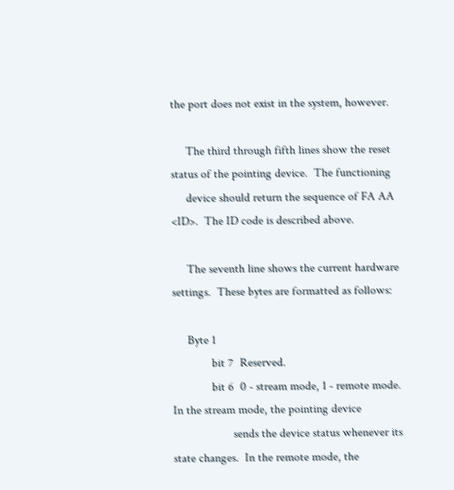the port does not exist in the system, however.

     The third through fifth lines show the reset status of the pointing device.  The functioning
     device should return the sequence of FA AA <ID>.  The ID code is described above.

     The seventh line shows the current hardware settings.  These bytes are formatted as follows:

     Byte 1
             bit 7  Reserved.
             bit 6  0 - stream mode, 1 - remote mode.  In the stream mode, the pointing device
                    sends the device status whenever its state changes.  In the remote mode, the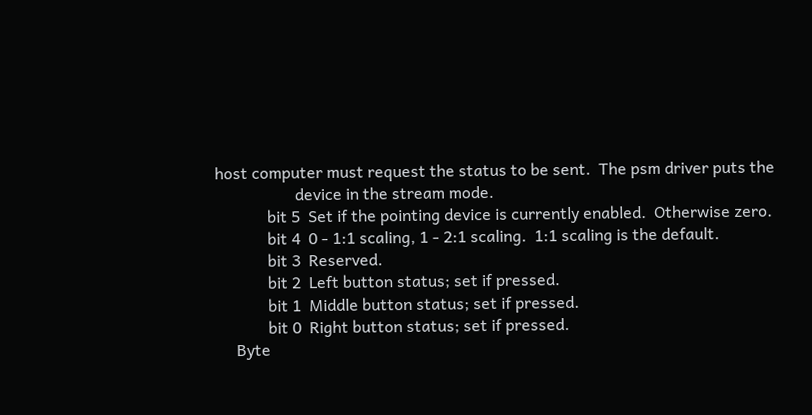host computer must request the status to be sent.  The psm driver puts the
                    device in the stream mode.
             bit 5  Set if the pointing device is currently enabled.  Otherwise zero.
             bit 4  0 - 1:1 scaling, 1 - 2:1 scaling.  1:1 scaling is the default.
             bit 3  Reserved.
             bit 2  Left button status; set if pressed.
             bit 1  Middle button status; set if pressed.
             bit 0  Right button status; set if pressed.
     Byte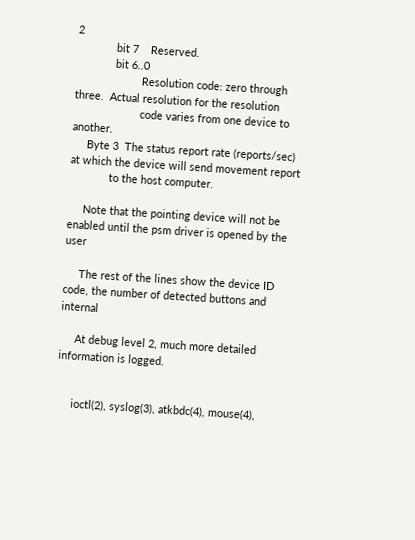2
             bit 7    Reserved.
             bit 6..0
                      Resolution code: zero through three.  Actual resolution for the resolution
                      code varies from one device to another.
     Byte 3  The status report rate (reports/sec) at which the device will send movement report
             to the host computer.

     Note that the pointing device will not be enabled until the psm driver is opened by the user

     The rest of the lines show the device ID code, the number of detected buttons and internal

     At debug level 2, much more detailed information is logged.


     ioctl(2), syslog(3), atkbdc(4), mouse(4),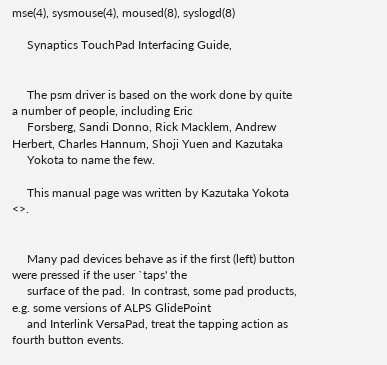mse(4), sysmouse(4), moused(8), syslogd(8)

     Synaptics TouchPad Interfacing Guide,


     The psm driver is based on the work done by quite a number of people, including Eric
     Forsberg, Sandi Donno, Rick Macklem, Andrew Herbert, Charles Hannum, Shoji Yuen and Kazutaka
     Yokota to name the few.

     This manual page was written by Kazutaka Yokota <>.


     Many pad devices behave as if the first (left) button were pressed if the user `taps' the
     surface of the pad.  In contrast, some pad products, e.g. some versions of ALPS GlidePoint
     and Interlink VersaPad, treat the tapping action as fourth button events.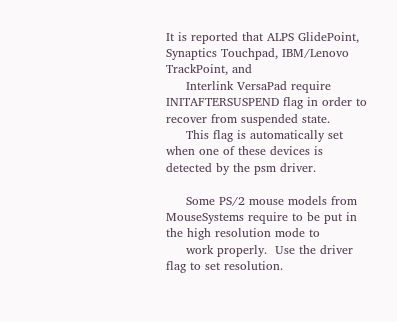It is reported that ALPS GlidePoint, Synaptics Touchpad, IBM/Lenovo TrackPoint, and
     Interlink VersaPad require INITAFTERSUSPEND flag in order to recover from suspended state.
     This flag is automatically set when one of these devices is detected by the psm driver.

     Some PS/2 mouse models from MouseSystems require to be put in the high resolution mode to
     work properly.  Use the driver flag to set resolution.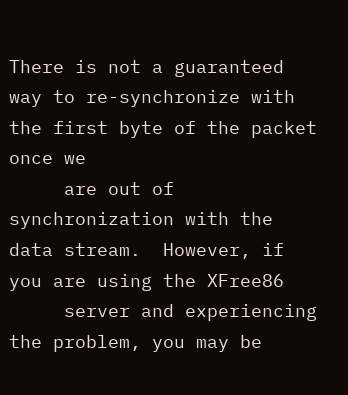There is not a guaranteed way to re-synchronize with the first byte of the packet once we
     are out of synchronization with the data stream.  However, if you are using the XFree86
     server and experiencing the problem, you may be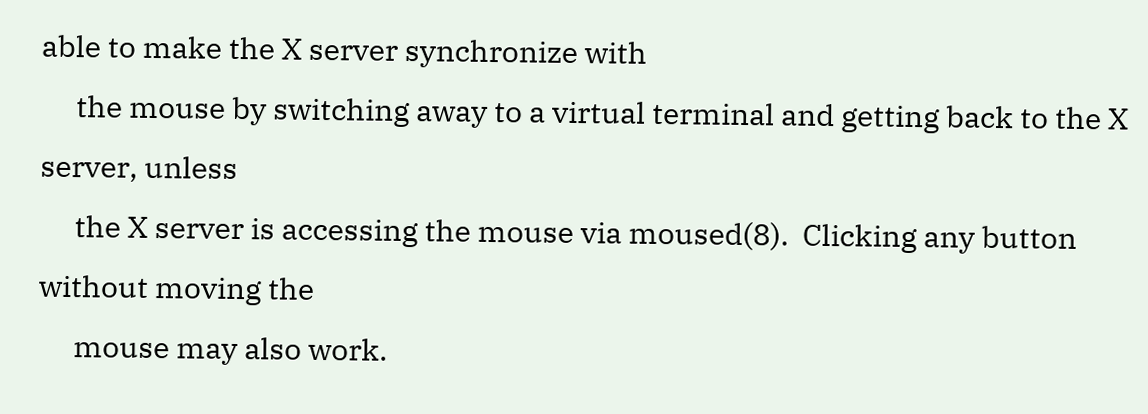able to make the X server synchronize with
     the mouse by switching away to a virtual terminal and getting back to the X server, unless
     the X server is accessing the mouse via moused(8).  Clicking any button without moving the
     mouse may also work.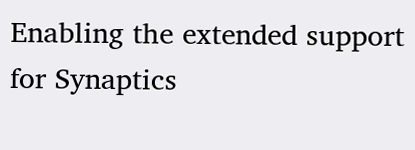Enabling the extended support for Synaptics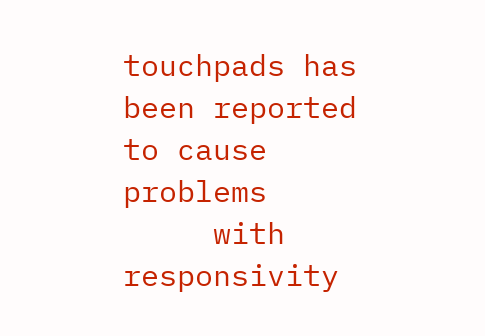touchpads has been reported to cause problems
     with responsivity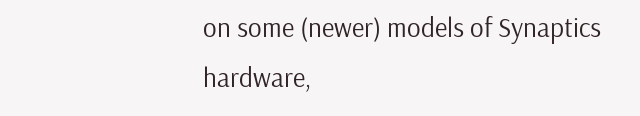on some (newer) models of Synaptics hardware,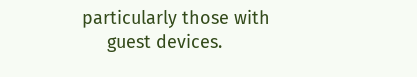particularly those with
     guest devices.